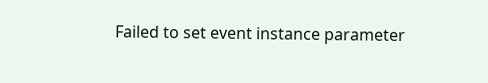Failed to set event instance parameter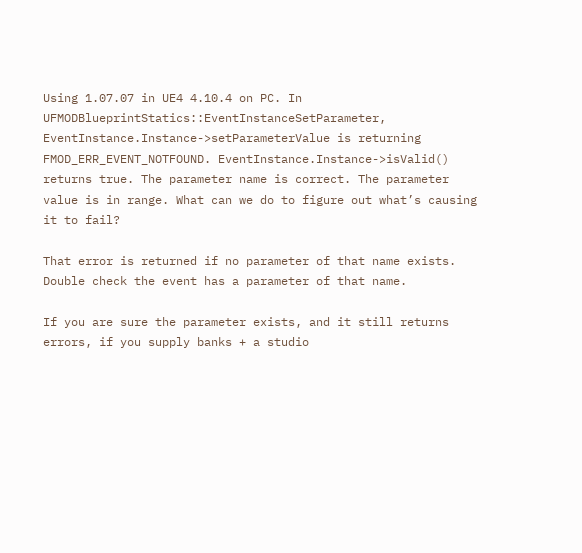Using 1.07.07 in UE4 4.10.4 on PC. In UFMODBlueprintStatics::EventInstanceSetParameter, EventInstance.Instance->setParameterValue is returning FMOD_ERR_EVENT_NOTFOUND. EventInstance.Instance->isValid() returns true. The parameter name is correct. The parameter value is in range. What can we do to figure out what’s causing it to fail?

That error is returned if no parameter of that name exists. Double check the event has a parameter of that name.

If you are sure the parameter exists, and it still returns errors, if you supply banks + a studio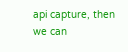api capture, then we can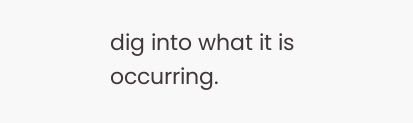dig into what it is occurring.